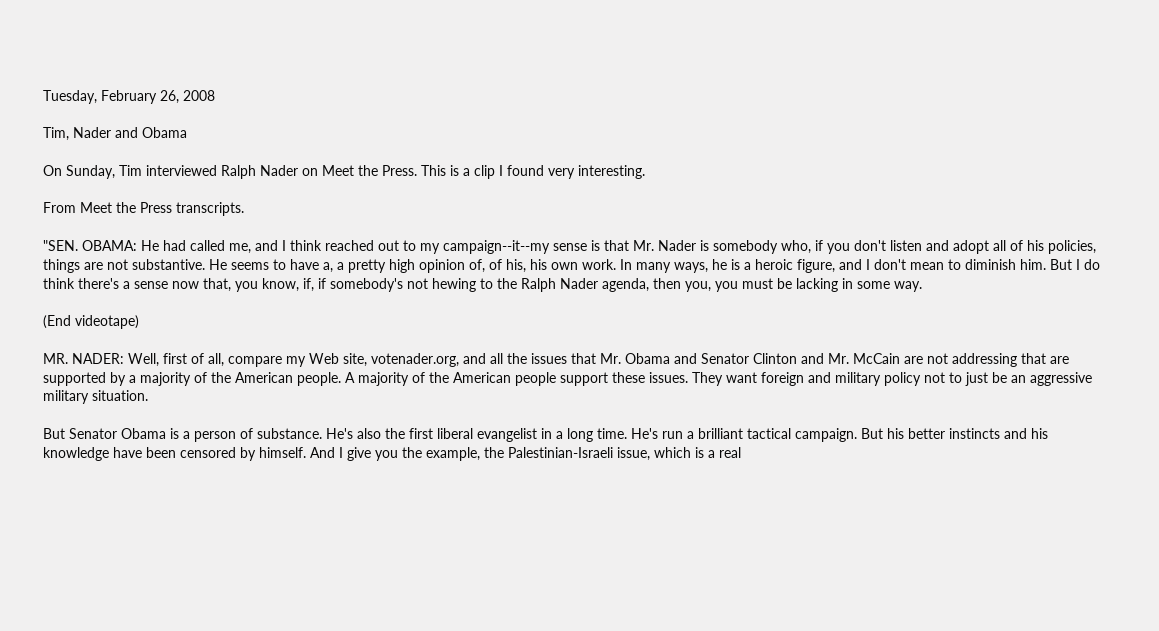Tuesday, February 26, 2008

Tim, Nader and Obama

On Sunday, Tim interviewed Ralph Nader on Meet the Press. This is a clip I found very interesting.

From Meet the Press transcripts.

"SEN. OBAMA: He had called me, and I think reached out to my campaign--it--my sense is that Mr. Nader is somebody who, if you don't listen and adopt all of his policies, things are not substantive. He seems to have a, a pretty high opinion of, of his, his own work. In many ways, he is a heroic figure, and I don't mean to diminish him. But I do think there's a sense now that, you know, if, if somebody's not hewing to the Ralph Nader agenda, then you, you must be lacking in some way.

(End videotape)

MR. NADER: Well, first of all, compare my Web site, votenader.org, and all the issues that Mr. Obama and Senator Clinton and Mr. McCain are not addressing that are supported by a majority of the American people. A majority of the American people support these issues. They want foreign and military policy not to just be an aggressive military situation.

But Senator Obama is a person of substance. He's also the first liberal evangelist in a long time. He's run a brilliant tactical campaign. But his better instincts and his knowledge have been censored by himself. And I give you the example, the Palestinian-Israeli issue, which is a real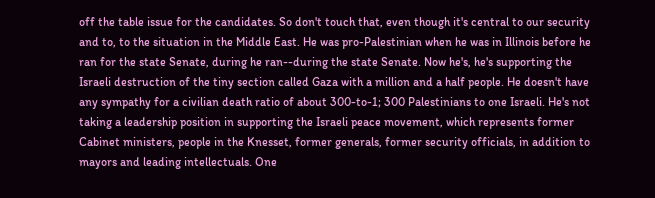off the table issue for the candidates. So don't touch that, even though it's central to our security and to, to the situation in the Middle East. He was pro-Palestinian when he was in Illinois before he ran for the state Senate, during he ran--during the state Senate. Now he's, he's supporting the Israeli destruction of the tiny section called Gaza with a million and a half people. He doesn't have any sympathy for a civilian death ratio of about 300-to-1; 300 Palestinians to one Israeli. He's not taking a leadership position in supporting the Israeli peace movement, which represents former Cabinet ministers, people in the Knesset, former generals, former security officials, in addition to mayors and leading intellectuals. One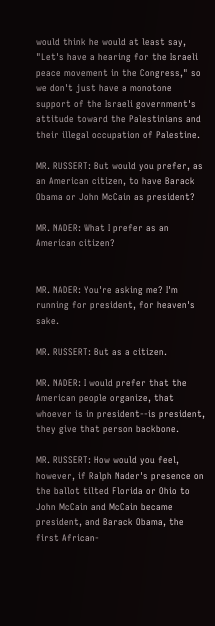would think he would at least say, "Let's have a hearing for the Israeli peace movement in the Congress," so we don't just have a monotone support of the Israeli government's attitude toward the Palestinians and their illegal occupation of Palestine.

MR. RUSSERT: But would you prefer, as an American citizen, to have Barack Obama or John McCain as president?

MR. NADER: What I prefer as an American citizen?


MR. NADER: You're asking me? I'm running for president, for heaven's sake.

MR. RUSSERT: But as a citizen.

MR. NADER: I would prefer that the American people organize, that whoever is in president--is president, they give that person backbone.

MR. RUSSERT: How would you feel, however, if Ralph Nader's presence on the ballot tilted Florida or Ohio to John McCain and McCain became president, and Barack Obama, the first African-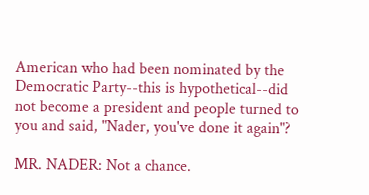American who had been nominated by the Democratic Party--this is hypothetical--did not become a president and people turned to you and said, "Nader, you've done it again"?

MR. NADER: Not a chance.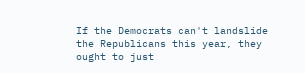If the Democrats can't landslide the Republicans this year, they ought to just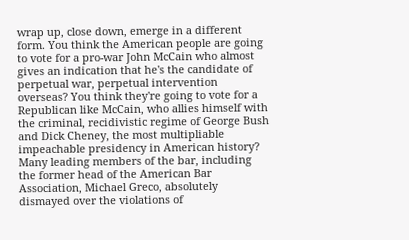wrap up, close down, emerge in a different form. You think the American people are going to vote for a pro-war John McCain who almost gives an indication that he's the candidate of perpetual war, perpetual intervention overseas? You think they're going to vote for a Republican like McCain, who allies himself with the criminal, recidivistic regime of George Bush and Dick Cheney, the most multipliable impeachable presidency in American history? Many leading members of the bar, including the former head of the American Bar Association, Michael Greco, absolutely dismayed over the violations of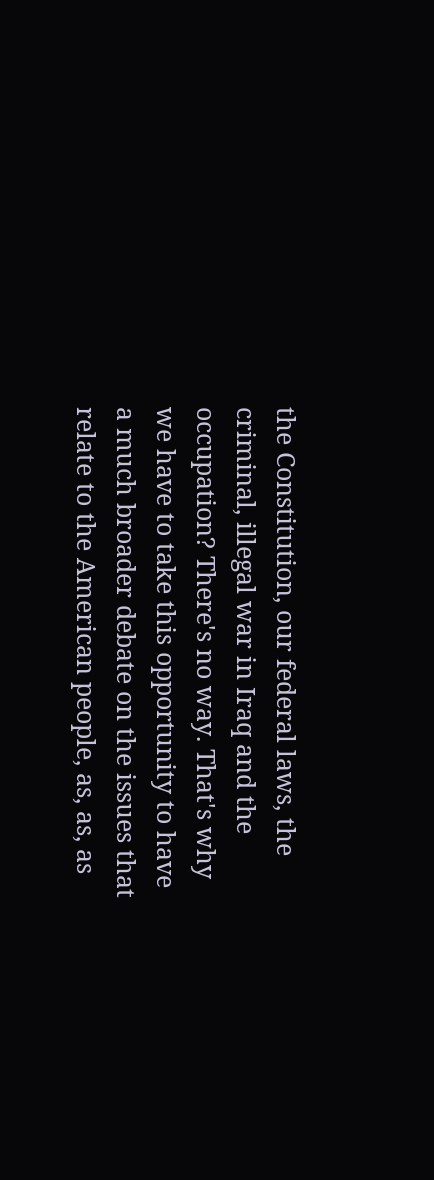the Constitution, our federal laws, the criminal, illegal war in Iraq and the occupation? There's no way. That's why we have to take this opportunity to have a much broader debate on the issues that relate to the American people, as, as, as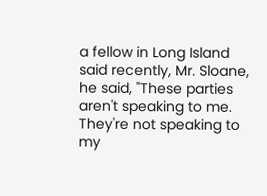a fellow in Long Island said recently, Mr. Sloane, he said, "These parties aren't speaking to me. They're not speaking to my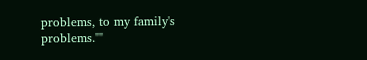problems, to my family's problems.""